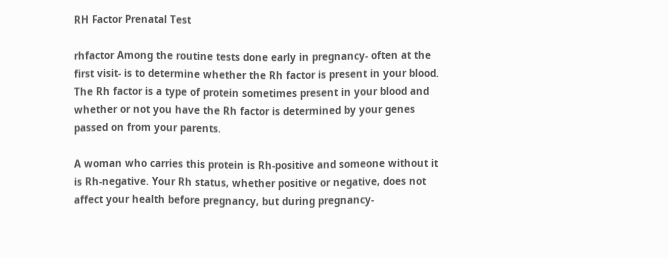RH Factor Prenatal Test

rhfactor Among the routine tests done early in pregnancy- often at the first visit- is to determine whether the Rh factor is present in your blood. The Rh factor is a type of protein sometimes present in your blood and whether or not you have the Rh factor is determined by your genes passed on from your parents.

A woman who carries this protein is Rh-positive and someone without it is Rh-negative. Your Rh status, whether positive or negative, does not affect your health before pregnancy, but during pregnancy-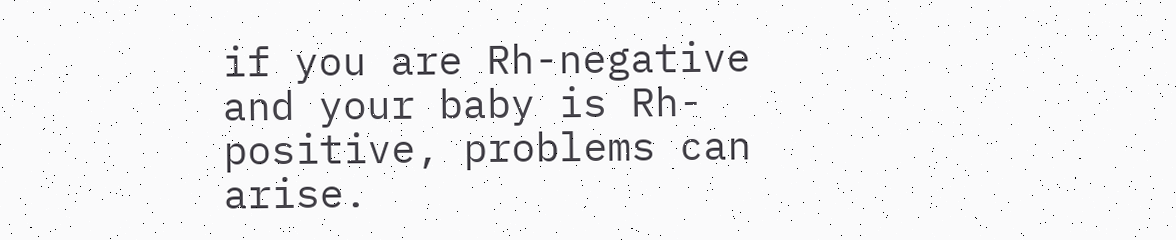if you are Rh-negative and your baby is Rh-positive, problems can arise.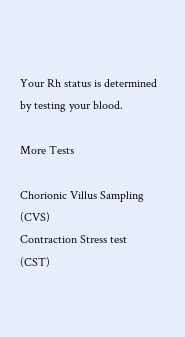Your Rh status is determined by testing your blood.

More Tests

Chorionic Villus Sampling (CVS)
Contraction Stress test (CST)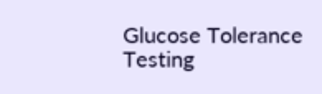Glucose Tolerance Testing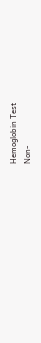Hemoglobin Test
Non-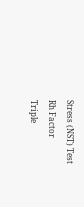Stress (NST) Test
Rh Factor
Triple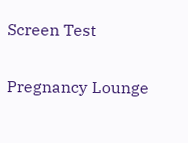Screen Test

Pregnancy Lounge